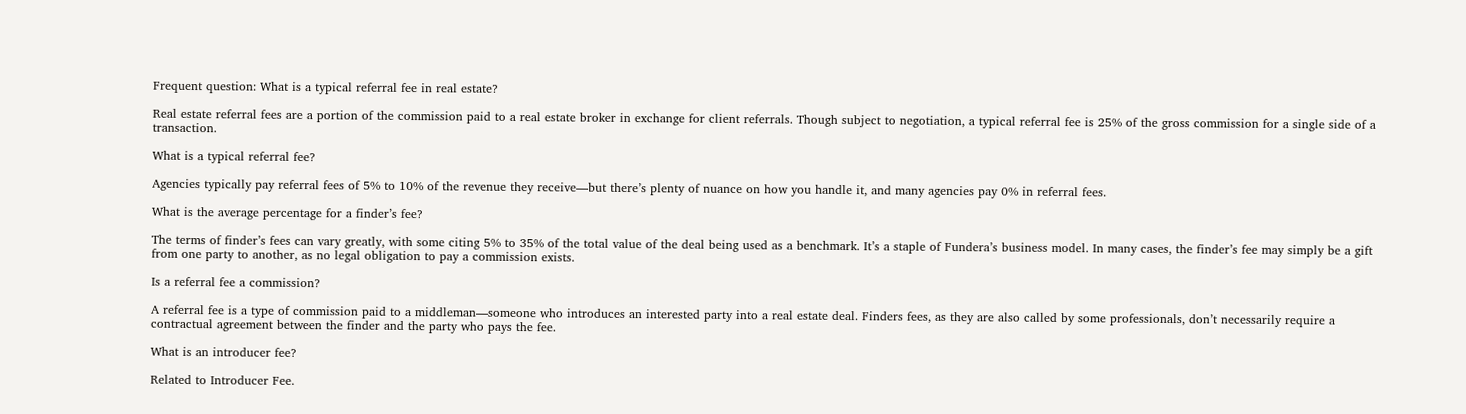Frequent question: What is a typical referral fee in real estate?

Real estate referral fees are a portion of the commission paid to a real estate broker in exchange for client referrals. Though subject to negotiation, a typical referral fee is 25% of the gross commission for a single side of a transaction.

What is a typical referral fee?

Agencies typically pay referral fees of 5% to 10% of the revenue they receive—but there’s plenty of nuance on how you handle it, and many agencies pay 0% in referral fees.

What is the average percentage for a finder’s fee?

The terms of finder’s fees can vary greatly, with some citing 5% to 35% of the total value of the deal being used as a benchmark. It’s a staple of Fundera’s business model. In many cases, the finder’s fee may simply be a gift from one party to another, as no legal obligation to pay a commission exists.

Is a referral fee a commission?

A referral fee is a type of commission paid to a middleman—someone who introduces an interested party into a real estate deal. Finders fees, as they are also called by some professionals, don’t necessarily require a contractual agreement between the finder and the party who pays the fee.

What is an introducer fee?

Related to Introducer Fee.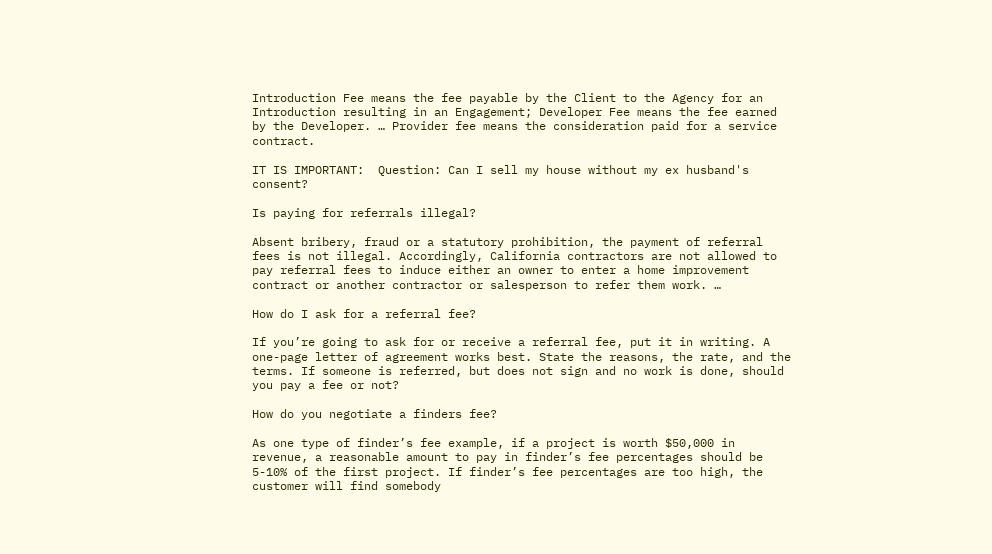Introduction Fee means the fee payable by the Client to the Agency for an Introduction resulting in an Engagement; Developer Fee means the fee earned by the Developer. … Provider fee means the consideration paid for a service contract.

IT IS IMPORTANT:  Question: Can I sell my house without my ex husband's consent?

Is paying for referrals illegal?

Absent bribery, fraud or a statutory prohibition, the payment of referral fees is not illegal. Accordingly, California contractors are not allowed to pay referral fees to induce either an owner to enter a home improvement contract or another contractor or salesperson to refer them work. …

How do I ask for a referral fee?

If you’re going to ask for or receive a referral fee, put it in writing. A one-page letter of agreement works best. State the reasons, the rate, and the terms. If someone is referred, but does not sign and no work is done, should you pay a fee or not?

How do you negotiate a finders fee?

As one type of finder’s fee example, if a project is worth $50,000 in revenue, a reasonable amount to pay in finder’s fee percentages should be 5-10% of the first project. If finder’s fee percentages are too high, the customer will find somebody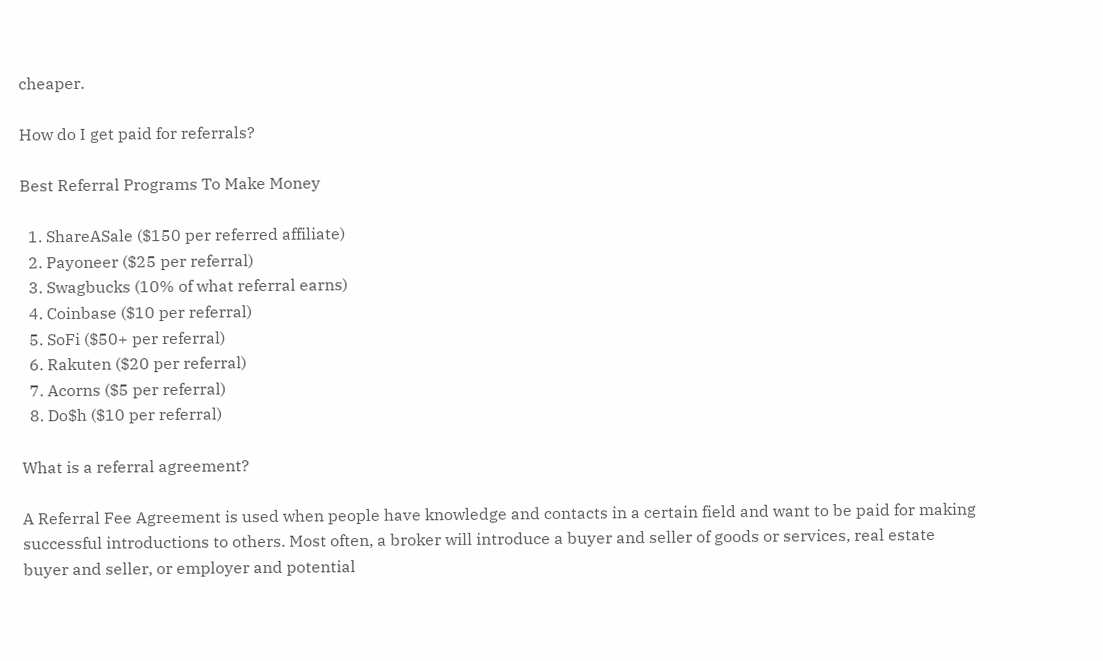cheaper.

How do I get paid for referrals?

Best Referral Programs To Make Money

  1. ShareASale ($150 per referred affiliate)
  2. Payoneer ($25 per referral)
  3. Swagbucks (10% of what referral earns)
  4. Coinbase ($10 per referral)
  5. SoFi ($50+ per referral)
  6. Rakuten ($20 per referral)
  7. Acorns ($5 per referral)
  8. Do$h ($10 per referral)

What is a referral agreement?

A Referral Fee Agreement is used when people have knowledge and contacts in a certain field and want to be paid for making successful introductions to others. Most often, a broker will introduce a buyer and seller of goods or services, real estate buyer and seller, or employer and potential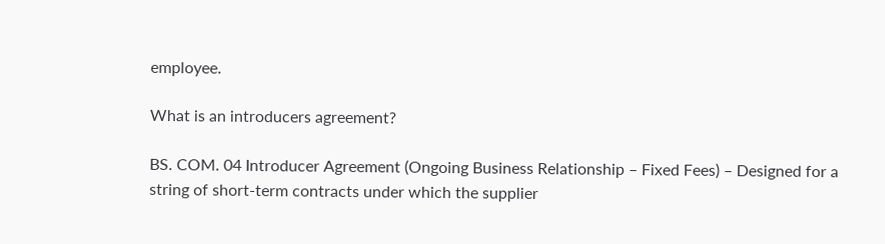employee.

What is an introducers agreement?

BS. COM. 04 Introducer Agreement (Ongoing Business Relationship – Fixed Fees) – Designed for a string of short-term contracts under which the supplier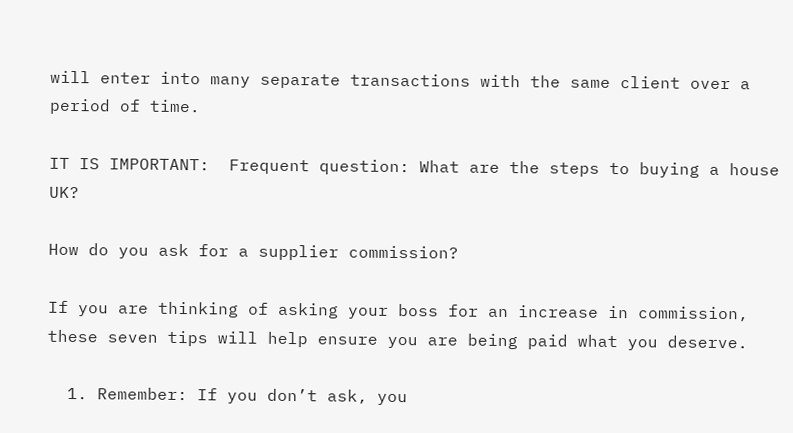will enter into many separate transactions with the same client over a period of time.

IT IS IMPORTANT:  Frequent question: What are the steps to buying a house UK?

How do you ask for a supplier commission?

If you are thinking of asking your boss for an increase in commission, these seven tips will help ensure you are being paid what you deserve.

  1. Remember: If you don’t ask, you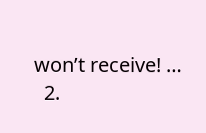won’t receive! …
  2.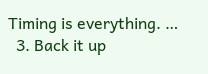Timing is everything. …
  3. Back it up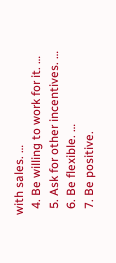with sales. …
  4. Be willing to work for it. …
  5. Ask for other incentives. …
  6. Be flexible. …
  7. Be positive.